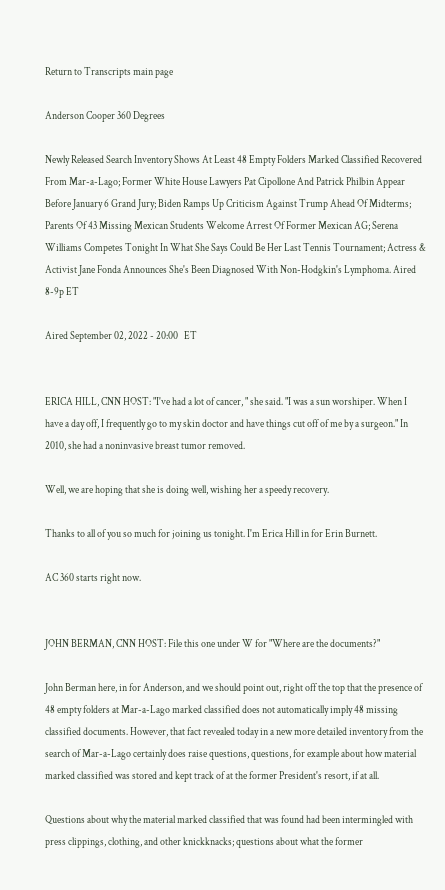Return to Transcripts main page

Anderson Cooper 360 Degrees

Newly Released Search Inventory Shows At Least 48 Empty Folders Marked Classified Recovered From Mar-a-Lago; Former White House Lawyers Pat Cipollone And Patrick Philbin Appear Before January 6 Grand Jury; Biden Ramps Up Criticism Against Trump Ahead Of Midterms; Parents Of 43 Missing Mexican Students Welcome Arrest Of Former Mexican AG; Serena Williams Competes Tonight In What She Says Could Be Her Last Tennis Tournament; Actress & Activist Jane Fonda Announces She's Been Diagnosed With Non-Hodgkin's Lymphoma. Aired 8-9p ET

Aired September 02, 2022 - 20:00   ET


ERICA HILL, CNN HOST: "I've had a lot of cancer, " she said. "I was a sun worshiper. When I have a day off, I frequently go to my skin doctor and have things cut off of me by a surgeon." In 2010, she had a noninvasive breast tumor removed.

Well, we are hoping that she is doing well, wishing her a speedy recovery.

Thanks to all of you so much for joining us tonight. I'm Erica Hill in for Erin Burnett.

AC 360 starts right now.


JOHN BERMAN, CNN HOST: File this one under W for "Where are the documents?"

John Berman here, in for Anderson, and we should point out, right off the top that the presence of 48 empty folders at Mar-a-Lago marked classified does not automatically imply 48 missing classified documents. However, that fact revealed today in a new more detailed inventory from the search of Mar-a-Lago certainly does raise questions, questions, for example about how material marked classified was stored and kept track of at the former President's resort, if at all.

Questions about why the material marked classified that was found had been intermingled with press clippings, clothing, and other knickknacks; questions about what the former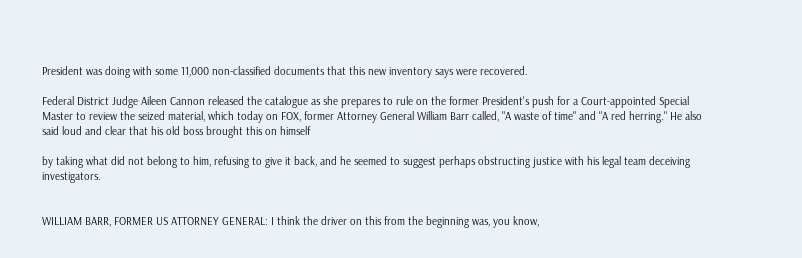President was doing with some 11,000 non-classified documents that this new inventory says were recovered.

Federal District Judge Aileen Cannon released the catalogue as she prepares to rule on the former President's push for a Court-appointed Special Master to review the seized material, which today on FOX, former Attorney General William Barr called, "A waste of time" and "A red herring." He also said loud and clear that his old boss brought this on himself

by taking what did not belong to him, refusing to give it back, and he seemed to suggest perhaps obstructing justice with his legal team deceiving investigators.


WILLIAM BARR, FORMER US ATTORNEY GENERAL: I think the driver on this from the beginning was, you know,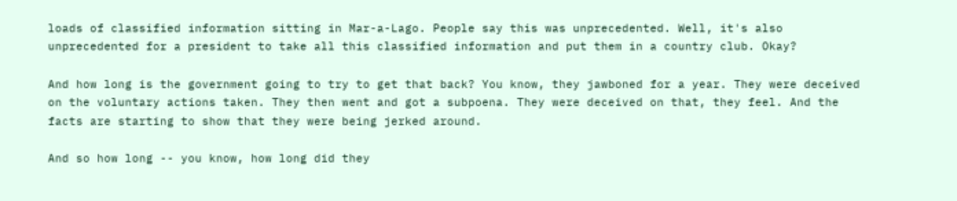loads of classified information sitting in Mar-a-Lago. People say this was unprecedented. Well, it's also unprecedented for a president to take all this classified information and put them in a country club. Okay?

And how long is the government going to try to get that back? You know, they jawboned for a year. They were deceived on the voluntary actions taken. They then went and got a subpoena. They were deceived on that, they feel. And the facts are starting to show that they were being jerked around.

And so how long -- you know, how long did they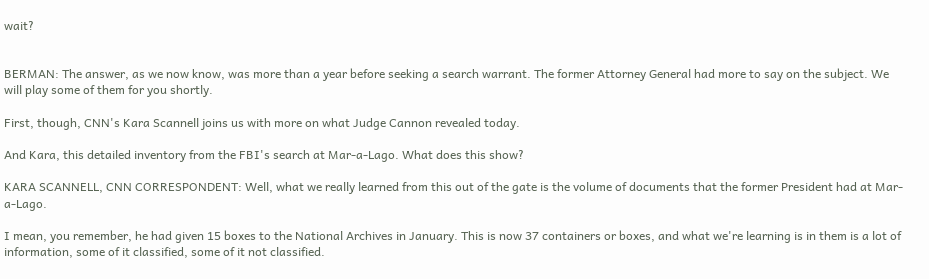wait?


BERMAN: The answer, as we now know, was more than a year before seeking a search warrant. The former Attorney General had more to say on the subject. We will play some of them for you shortly.

First, though, CNN's Kara Scannell joins us with more on what Judge Cannon revealed today.

And Kara, this detailed inventory from the FBI's search at Mar-a-Lago. What does this show?

KARA SCANNELL, CNN CORRESPONDENT: Well, what we really learned from this out of the gate is the volume of documents that the former President had at Mar-a-Lago.

I mean, you remember, he had given 15 boxes to the National Archives in January. This is now 37 containers or boxes, and what we're learning is in them is a lot of information, some of it classified, some of it not classified.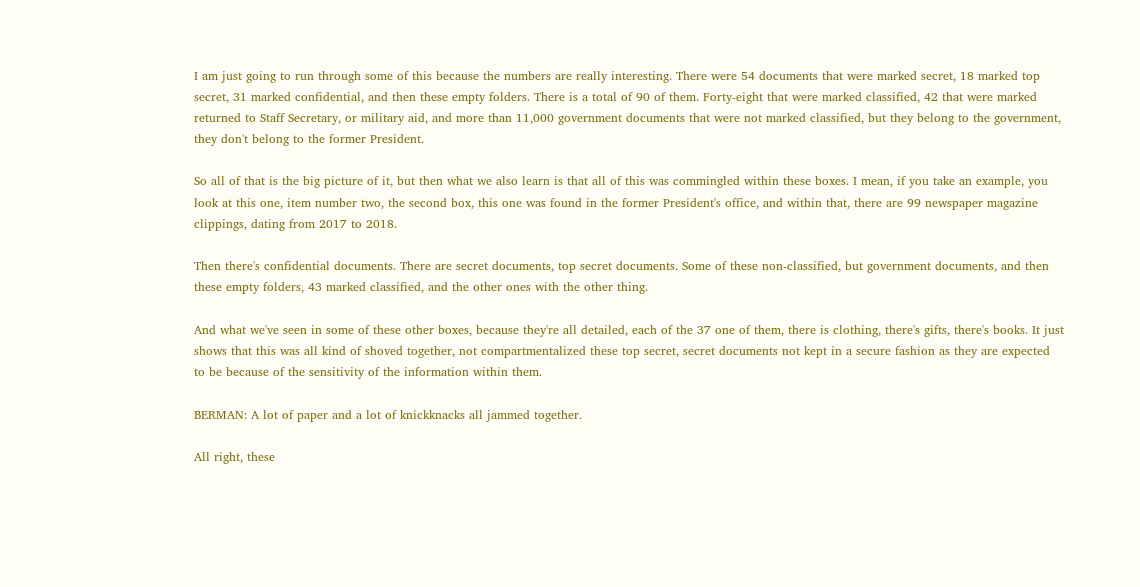I am just going to run through some of this because the numbers are really interesting. There were 54 documents that were marked secret, 18 marked top secret, 31 marked confidential, and then these empty folders. There is a total of 90 of them. Forty-eight that were marked classified, 42 that were marked returned to Staff Secretary, or military aid, and more than 11,000 government documents that were not marked classified, but they belong to the government, they don't belong to the former President.

So all of that is the big picture of it, but then what we also learn is that all of this was commingled within these boxes. I mean, if you take an example, you look at this one, item number two, the second box, this one was found in the former President's office, and within that, there are 99 newspaper magazine clippings, dating from 2017 to 2018.

Then there's confidential documents. There are secret documents, top secret documents. Some of these non-classified, but government documents, and then these empty folders, 43 marked classified, and the other ones with the other thing.

And what we've seen in some of these other boxes, because they're all detailed, each of the 37 one of them, there is clothing, there's gifts, there's books. It just shows that this was all kind of shoved together, not compartmentalized these top secret, secret documents not kept in a secure fashion as they are expected to be because of the sensitivity of the information within them.

BERMAN: A lot of paper and a lot of knickknacks all jammed together.

All right, these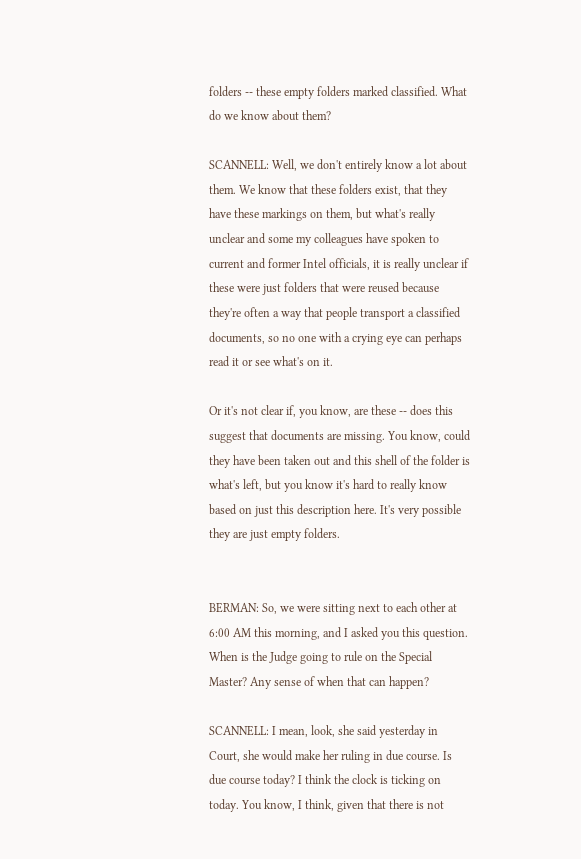folders -- these empty folders marked classified. What do we know about them?

SCANNELL: Well, we don't entirely know a lot about them. We know that these folders exist, that they have these markings on them, but what's really unclear and some my colleagues have spoken to current and former Intel officials, it is really unclear if these were just folders that were reused because they're often a way that people transport a classified documents, so no one with a crying eye can perhaps read it or see what's on it.

Or it's not clear if, you know, are these -- does this suggest that documents are missing. You know, could they have been taken out and this shell of the folder is what's left, but you know it's hard to really know based on just this description here. It's very possible they are just empty folders.


BERMAN: So, we were sitting next to each other at 6:00 AM this morning, and I asked you this question. When is the Judge going to rule on the Special Master? Any sense of when that can happen?

SCANNELL: I mean, look, she said yesterday in Court, she would make her ruling in due course. Is due course today? I think the clock is ticking on today. You know, I think, given that there is not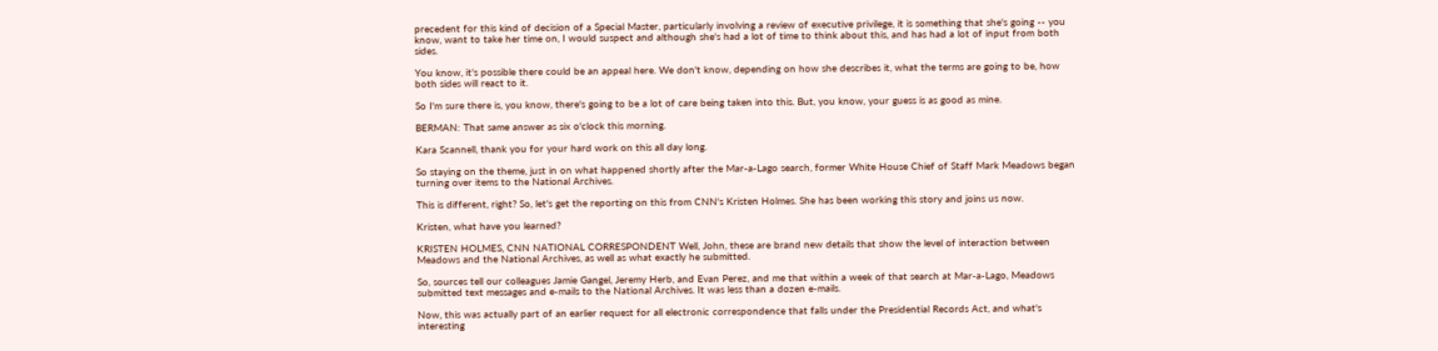precedent for this kind of decision of a Special Master, particularly involving a review of executive privilege, it is something that she's going -- you know, want to take her time on, I would suspect and although she's had a lot of time to think about this, and has had a lot of input from both sides.

You know, it's possible there could be an appeal here. We don't know, depending on how she describes it, what the terms are going to be, how both sides will react to it.

So I'm sure there is, you know, there's going to be a lot of care being taken into this. But, you know, your guess is as good as mine.

BERMAN: That same answer as six o'clock this morning.

Kara Scannell, thank you for your hard work on this all day long.

So staying on the theme, just in on what happened shortly after the Mar-a-Lago search, former White House Chief of Staff Mark Meadows began turning over items to the National Archives.

This is different, right? So, let's get the reporting on this from CNN's Kristen Holmes. She has been working this story and joins us now.

Kristen, what have you learned?

KRISTEN HOLMES, CNN NATIONAL CORRESPONDENT Well, John, these are brand new details that show the level of interaction between Meadows and the National Archives, as well as what exactly he submitted.

So, sources tell our colleagues Jamie Gangel, Jeremy Herb, and Evan Perez, and me that within a week of that search at Mar-a-Lago, Meadows submitted text messages and e-mails to the National Archives. It was less than a dozen e-mails.

Now, this was actually part of an earlier request for all electronic correspondence that falls under the Presidential Records Act, and what's interesting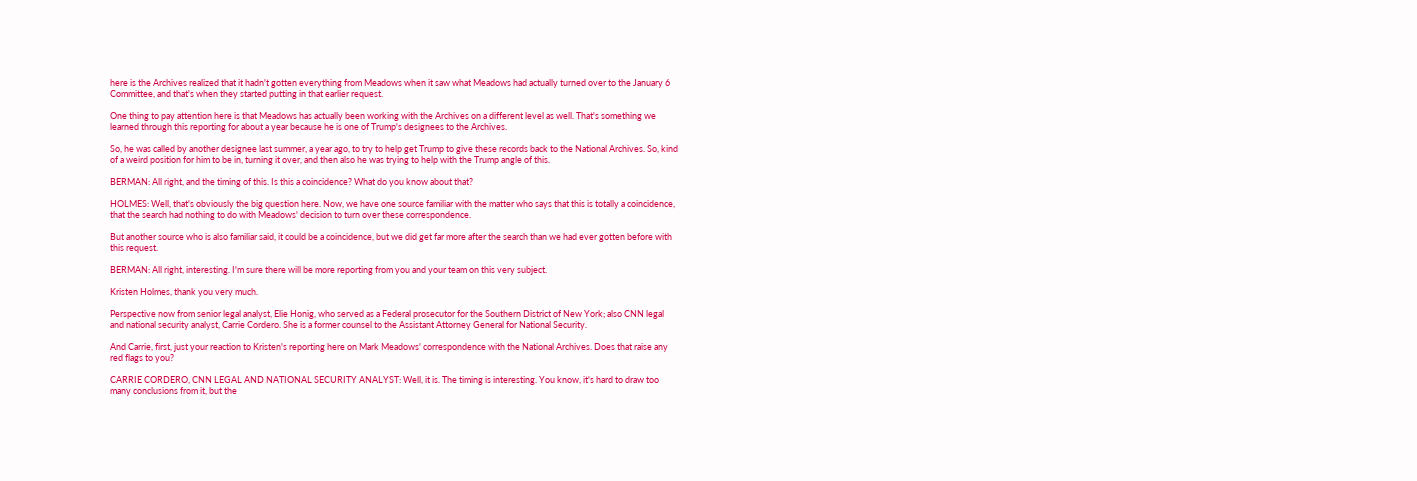here is the Archives realized that it hadn't gotten everything from Meadows when it saw what Meadows had actually turned over to the January 6 Committee, and that's when they started putting in that earlier request.

One thing to pay attention here is that Meadows has actually been working with the Archives on a different level as well. That's something we learned through this reporting for about a year because he is one of Trump's designees to the Archives.

So, he was called by another designee last summer, a year ago, to try to help get Trump to give these records back to the National Archives. So, kind of a weird position for him to be in, turning it over, and then also he was trying to help with the Trump angle of this.

BERMAN: All right, and the timing of this. Is this a coincidence? What do you know about that?

HOLMES: Well, that's obviously the big question here. Now, we have one source familiar with the matter who says that this is totally a coincidence, that the search had nothing to do with Meadows' decision to turn over these correspondence.

But another source who is also familiar said, it could be a coincidence, but we did get far more after the search than we had ever gotten before with this request.

BERMAN: All right, interesting. I'm sure there will be more reporting from you and your team on this very subject.

Kristen Holmes, thank you very much.

Perspective now from senior legal analyst, Elie Honig, who served as a Federal prosecutor for the Southern District of New York; also CNN legal and national security analyst, Carrie Cordero. She is a former counsel to the Assistant Attorney General for National Security.

And Carrie, first, just your reaction to Kristen's reporting here on Mark Meadows' correspondence with the National Archives. Does that raise any red flags to you?

CARRIE CORDERO, CNN LEGAL AND NATIONAL SECURITY ANALYST: Well, it is. The timing is interesting. You know, it's hard to draw too many conclusions from it, but the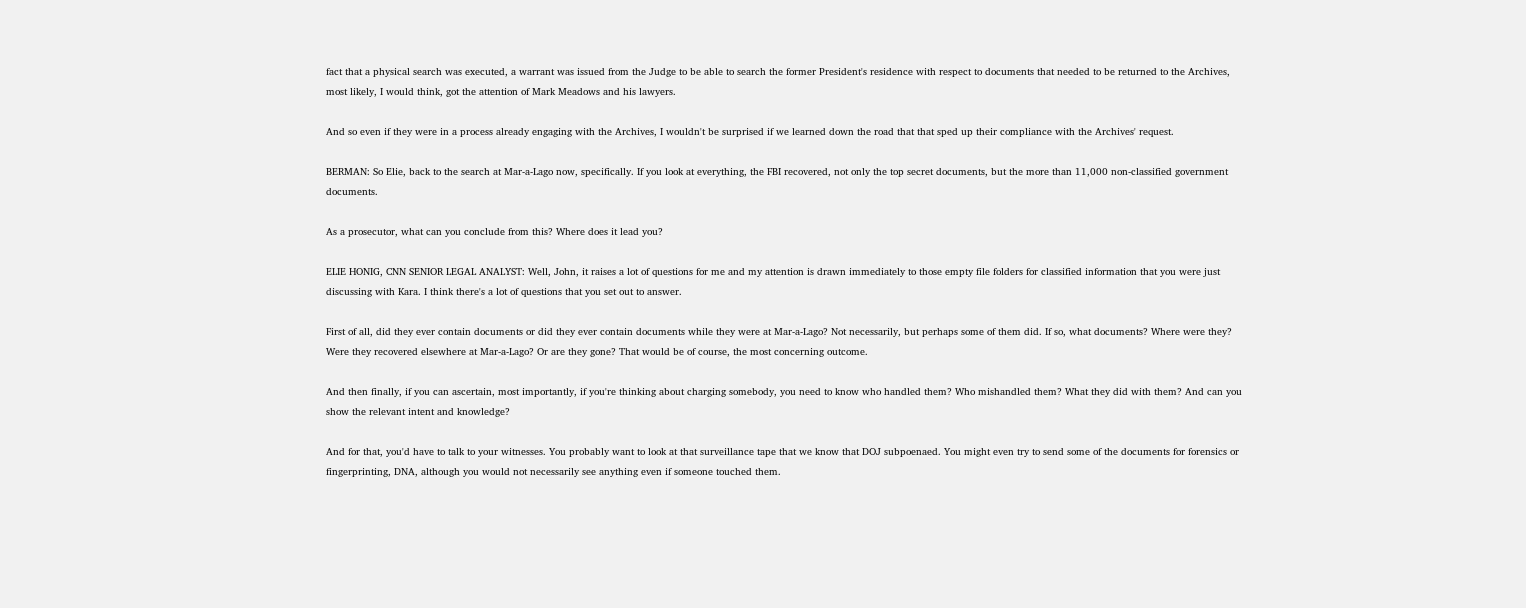fact that a physical search was executed, a warrant was issued from the Judge to be able to search the former President's residence with respect to documents that needed to be returned to the Archives, most likely, I would think, got the attention of Mark Meadows and his lawyers.

And so even if they were in a process already engaging with the Archives, I wouldn't be surprised if we learned down the road that that sped up their compliance with the Archives' request.

BERMAN: So Elie, back to the search at Mar-a-Lago now, specifically. If you look at everything, the FBI recovered, not only the top secret documents, but the more than 11,000 non-classified government documents.

As a prosecutor, what can you conclude from this? Where does it lead you?

ELIE HONIG, CNN SENIOR LEGAL ANALYST: Well, John, it raises a lot of questions for me and my attention is drawn immediately to those empty file folders for classified information that you were just discussing with Kara. I think there's a lot of questions that you set out to answer.

First of all, did they ever contain documents or did they ever contain documents while they were at Mar-a-Lago? Not necessarily, but perhaps some of them did. If so, what documents? Where were they? Were they recovered elsewhere at Mar-a-Lago? Or are they gone? That would be of course, the most concerning outcome.

And then finally, if you can ascertain, most importantly, if you're thinking about charging somebody, you need to know who handled them? Who mishandled them? What they did with them? And can you show the relevant intent and knowledge?

And for that, you'd have to talk to your witnesses. You probably want to look at that surveillance tape that we know that DOJ subpoenaed. You might even try to send some of the documents for forensics or fingerprinting, DNA, although you would not necessarily see anything even if someone touched them.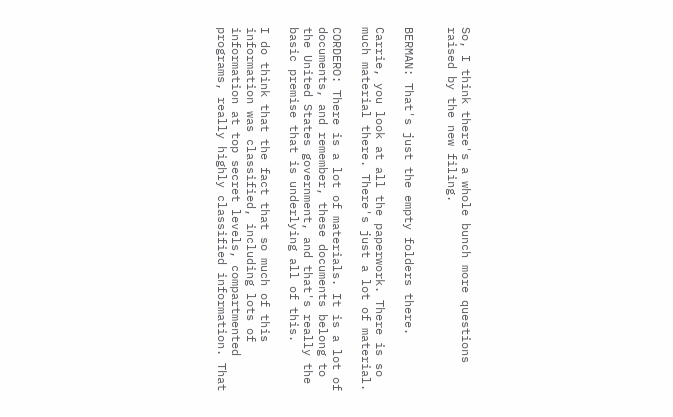So, I think there's a whole bunch more questions raised by the new filing.


BERMAN: That's just the empty folders there.

Carrie, you look at all the paperwork. There is so much material there. There's just a lot of material.

CORDERO: There is a lot of materials. It is a lot of documents, and remember, these documents belong to the United States government, and that's really the basic premise that is underlying all of this.

I do think that the fact that so much of this information was classified, including lots of information at top secret levels, compartmented programs, really highly classified information. That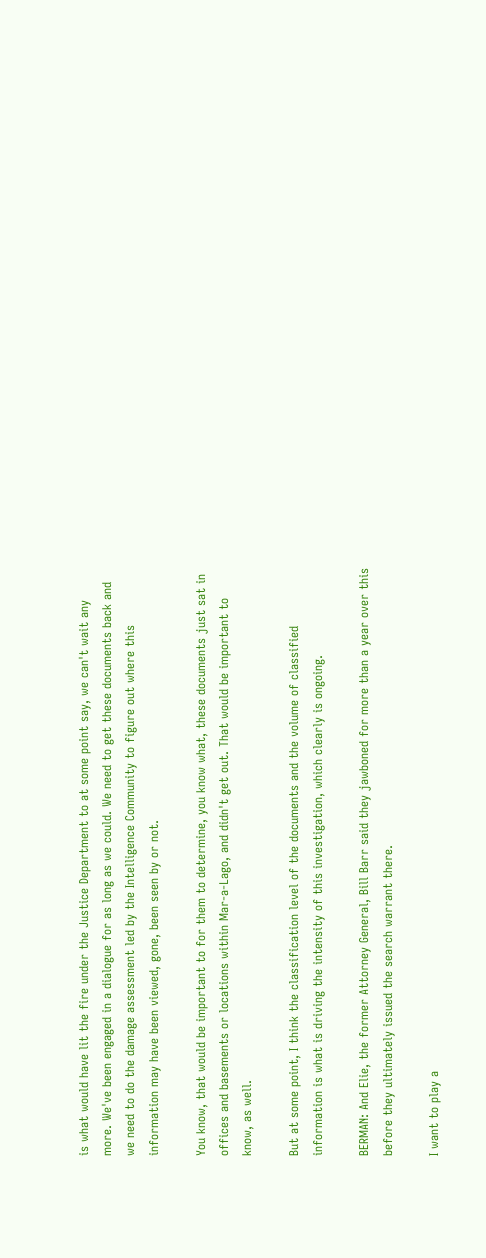is what would have lit the fire under the Justice Department to at some point say, we can't wait any more. We've been engaged in a dialogue for as long as we could. We need to get these documents back and we need to do the damage assessment led by the Intelligence Community to figure out where this information may have been viewed, gone, been seen by or not.

You know, that would be important to for them to determine, you know what, these documents just sat in offices and basements or locations within Mar-a-Lago, and didn't get out. That would be important to know, as well.

But at some point, I think the classification level of the documents and the volume of classified information is what is driving the intensity of this investigation, which clearly is ongoing.

BERMAN: And Elie, the former Attorney General, Bill Barr said they jawboned for more than a year over this before they ultimately issued the search warrant there.

I want to play a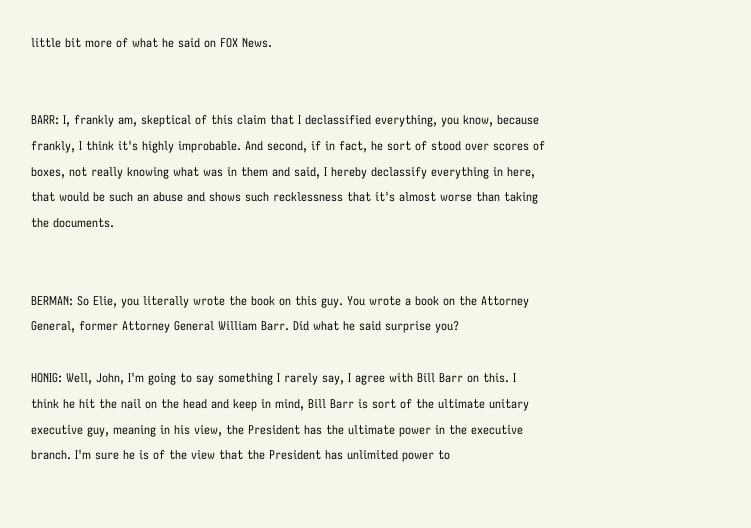little bit more of what he said on FOX News.


BARR: I, frankly am, skeptical of this claim that I declassified everything, you know, because frankly, I think it's highly improbable. And second, if in fact, he sort of stood over scores of boxes, not really knowing what was in them and said, I hereby declassify everything in here, that would be such an abuse and shows such recklessness that it's almost worse than taking the documents.


BERMAN: So Elie, you literally wrote the book on this guy. You wrote a book on the Attorney General, former Attorney General William Barr. Did what he said surprise you?

HONIG: Well, John, I'm going to say something I rarely say, I agree with Bill Barr on this. I think he hit the nail on the head and keep in mind, Bill Barr is sort of the ultimate unitary executive guy, meaning in his view, the President has the ultimate power in the executive branch. I'm sure he is of the view that the President has unlimited power to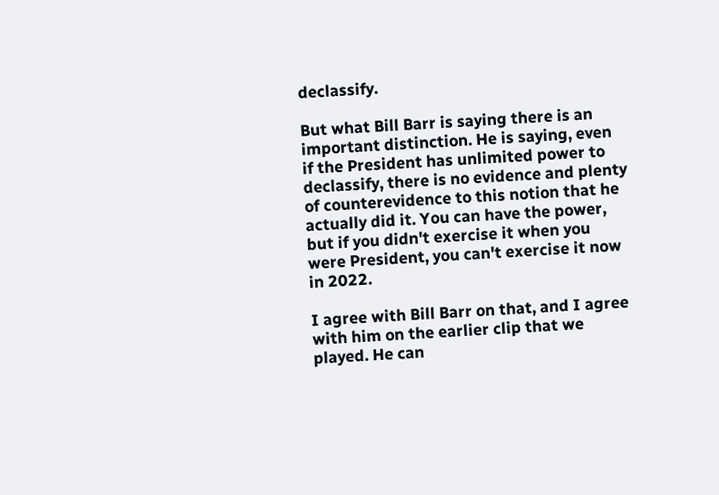declassify.

But what Bill Barr is saying there is an important distinction. He is saying, even if the President has unlimited power to declassify, there is no evidence and plenty of counterevidence to this notion that he actually did it. You can have the power, but if you didn't exercise it when you were President, you can't exercise it now in 2022.

I agree with Bill Barr on that, and I agree with him on the earlier clip that we played. He can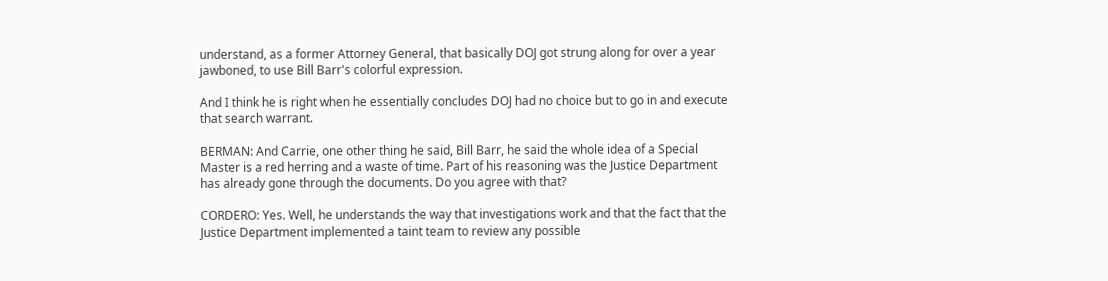understand, as a former Attorney General, that basically DOJ got strung along for over a year jawboned, to use Bill Barr's colorful expression.

And I think he is right when he essentially concludes DOJ had no choice but to go in and execute that search warrant.

BERMAN: And Carrie, one other thing he said, Bill Barr, he said the whole idea of a Special Master is a red herring and a waste of time. Part of his reasoning was the Justice Department has already gone through the documents. Do you agree with that?

CORDERO: Yes. Well, he understands the way that investigations work and that the fact that the Justice Department implemented a taint team to review any possible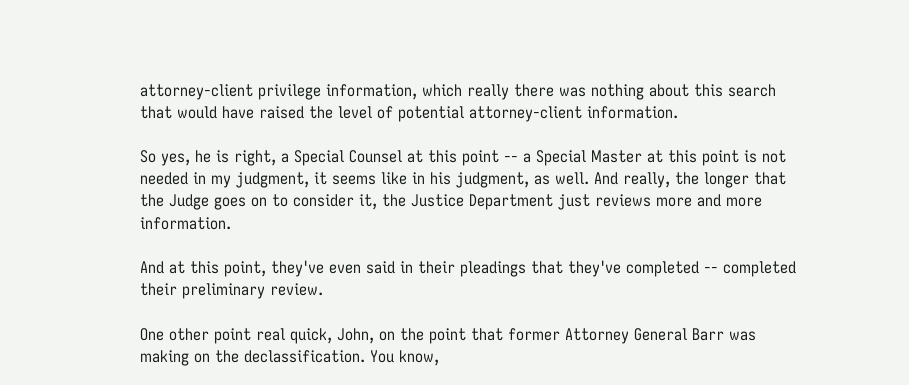attorney-client privilege information, which really there was nothing about this search that would have raised the level of potential attorney-client information.

So yes, he is right, a Special Counsel at this point -- a Special Master at this point is not needed in my judgment, it seems like in his judgment, as well. And really, the longer that the Judge goes on to consider it, the Justice Department just reviews more and more information.

And at this point, they've even said in their pleadings that they've completed -- completed their preliminary review.

One other point real quick, John, on the point that former Attorney General Barr was making on the declassification. You know,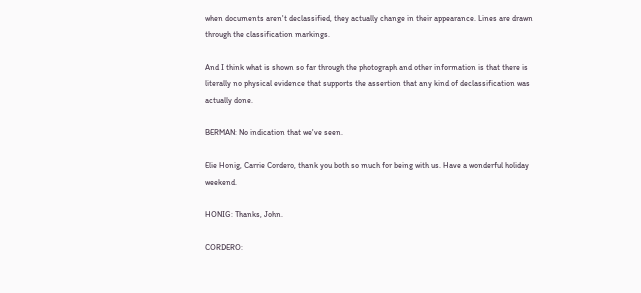when documents aren't declassified, they actually change in their appearance. Lines are drawn through the classification markings.

And I think what is shown so far through the photograph and other information is that there is literally no physical evidence that supports the assertion that any kind of declassification was actually done.

BERMAN: No indication that we've seen.

Elie Honig, Carrie Cordero, thank you both so much for being with us. Have a wonderful holiday weekend.

HONIG: Thanks, John.

CORDERO: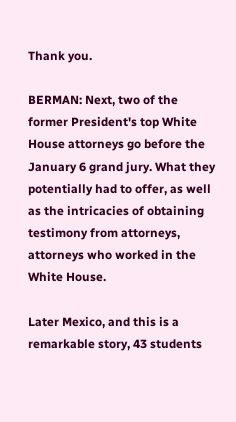Thank you.

BERMAN: Next, two of the former President's top White House attorneys go before the January 6 grand jury. What they potentially had to offer, as well as the intricacies of obtaining testimony from attorneys, attorneys who worked in the White House.

Later Mexico, and this is a remarkable story, 43 students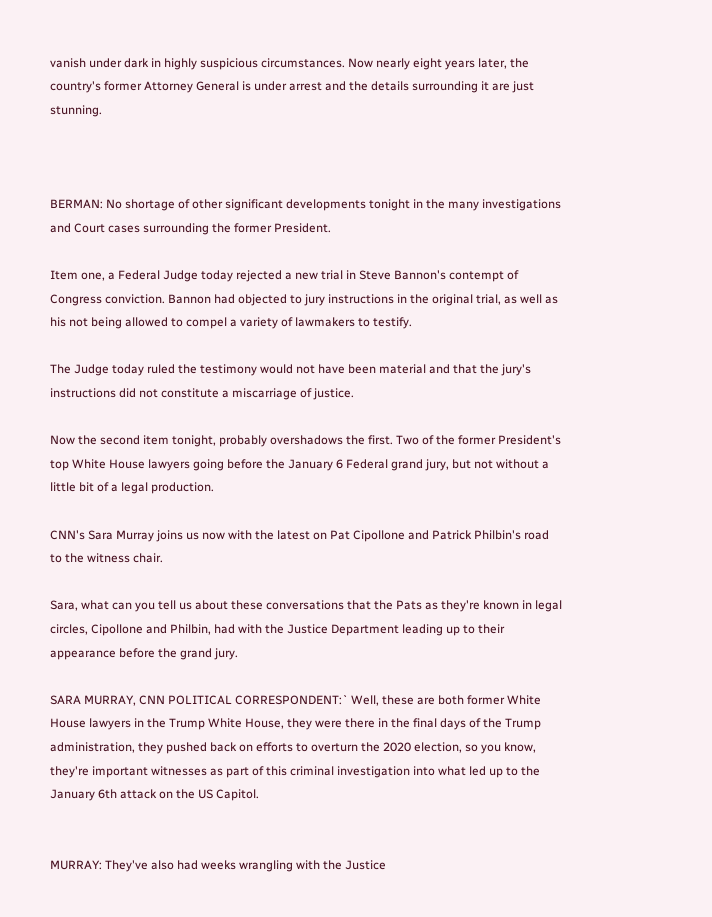vanish under dark in highly suspicious circumstances. Now nearly eight years later, the country's former Attorney General is under arrest and the details surrounding it are just stunning.



BERMAN: No shortage of other significant developments tonight in the many investigations and Court cases surrounding the former President.

Item one, a Federal Judge today rejected a new trial in Steve Bannon's contempt of Congress conviction. Bannon had objected to jury instructions in the original trial, as well as his not being allowed to compel a variety of lawmakers to testify.

The Judge today ruled the testimony would not have been material and that the jury's instructions did not constitute a miscarriage of justice.

Now the second item tonight, probably overshadows the first. Two of the former President's top White House lawyers going before the January 6 Federal grand jury, but not without a little bit of a legal production.

CNN's Sara Murray joins us now with the latest on Pat Cipollone and Patrick Philbin's road to the witness chair.

Sara, what can you tell us about these conversations that the Pats as they're known in legal circles, Cipollone and Philbin, had with the Justice Department leading up to their appearance before the grand jury.

SARA MURRAY, CNN POLITICAL CORRESPONDENT:` Well, these are both former White House lawyers in the Trump White House, they were there in the final days of the Trump administration, they pushed back on efforts to overturn the 2020 election, so you know, they're important witnesses as part of this criminal investigation into what led up to the January 6th attack on the US Capitol.


MURRAY: They've also had weeks wrangling with the Justice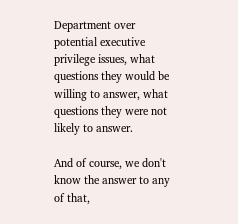Department over potential executive privilege issues, what questions they would be willing to answer, what questions they were not likely to answer.

And of course, we don't know the answer to any of that,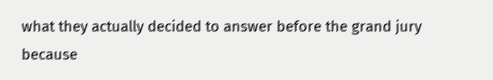what they actually decided to answer before the grand jury because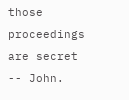those proceedings are secret -- John.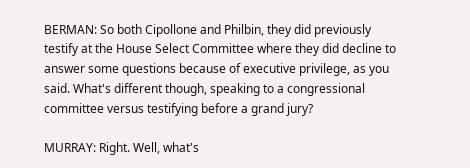BERMAN: So both Cipollone and Philbin, they did previously testify at the House Select Committee where they did decline to answer some questions because of executive privilege, as you said. What's different though, speaking to a congressional committee versus testifying before a grand jury?

MURRAY: Right. Well, what's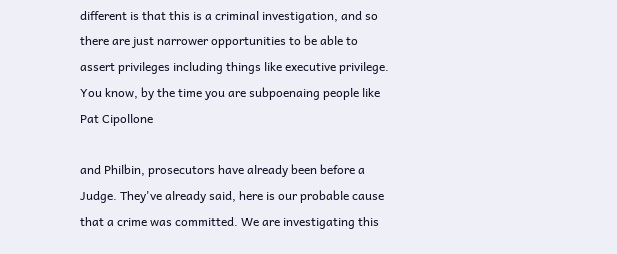different is that this is a criminal investigation, and so there are just narrower opportunities to be able to assert privileges including things like executive privilege. You know, by the time you are subpoenaing people like Pat Cipollone

and Philbin, prosecutors have already been before a Judge. They've already said, here is our probable cause that a crime was committed. We are investigating this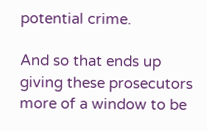potential crime.

And so that ends up giving these prosecutors more of a window to be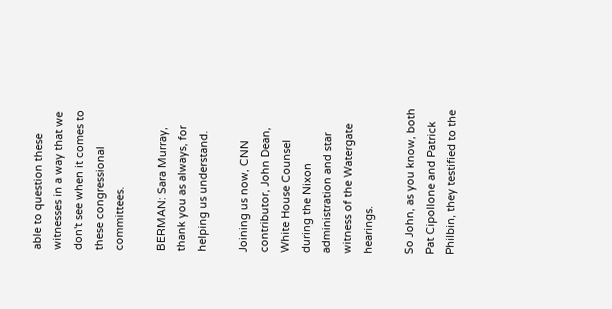able to question these witnesses in a way that we don't see when it comes to these congressional committees.

BERMAN: Sara Murray, thank you as always, for helping us understand.

Joining us now, CNN contributor, John Dean, White House Counsel during the Nixon administration and star witness of the Watergate hearings.

So John, as you know, both Pat Cipollone and Patrick Philbin, they testified to the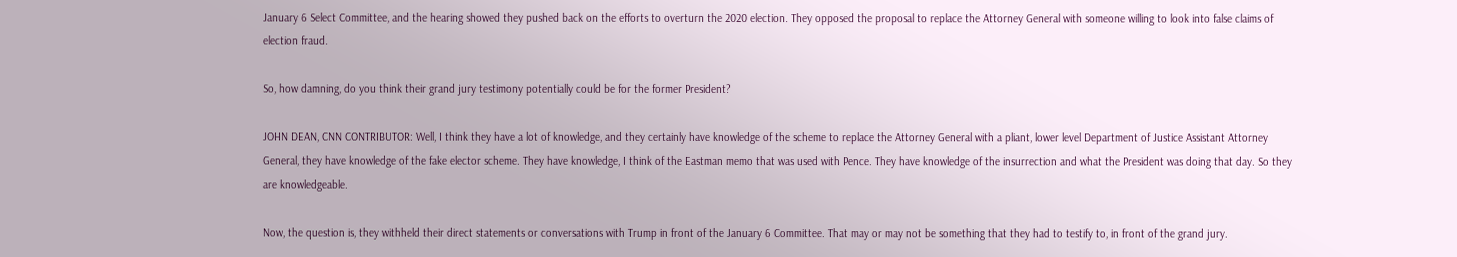January 6 Select Committee, and the hearing showed they pushed back on the efforts to overturn the 2020 election. They opposed the proposal to replace the Attorney General with someone willing to look into false claims of election fraud.

So, how damning, do you think their grand jury testimony potentially could be for the former President?

JOHN DEAN, CNN CONTRIBUTOR: Well, I think they have a lot of knowledge, and they certainly have knowledge of the scheme to replace the Attorney General with a pliant, lower level Department of Justice Assistant Attorney General, they have knowledge of the fake elector scheme. They have knowledge, I think of the Eastman memo that was used with Pence. They have knowledge of the insurrection and what the President was doing that day. So they are knowledgeable.

Now, the question is, they withheld their direct statements or conversations with Trump in front of the January 6 Committee. That may or may not be something that they had to testify to, in front of the grand jury.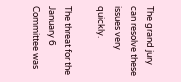The grand jury can resolve these issues very quickly.

The threat for the January 6 Committee was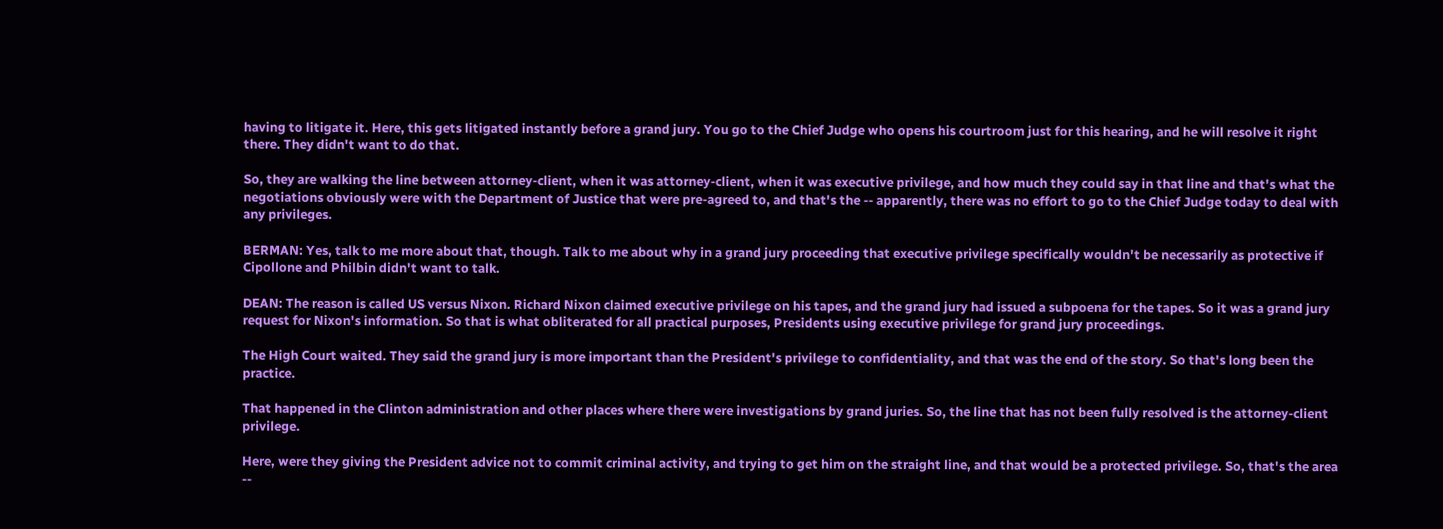having to litigate it. Here, this gets litigated instantly before a grand jury. You go to the Chief Judge who opens his courtroom just for this hearing, and he will resolve it right there. They didn't want to do that.

So, they are walking the line between attorney-client, when it was attorney-client, when it was executive privilege, and how much they could say in that line and that's what the negotiations obviously were with the Department of Justice that were pre-agreed to, and that's the -- apparently, there was no effort to go to the Chief Judge today to deal with any privileges.

BERMAN: Yes, talk to me more about that, though. Talk to me about why in a grand jury proceeding that executive privilege specifically wouldn't be necessarily as protective if Cipollone and Philbin didn't want to talk.

DEAN: The reason is called US versus Nixon. Richard Nixon claimed executive privilege on his tapes, and the grand jury had issued a subpoena for the tapes. So it was a grand jury request for Nixon's information. So that is what obliterated for all practical purposes, Presidents using executive privilege for grand jury proceedings.

The High Court waited. They said the grand jury is more important than the President's privilege to confidentiality, and that was the end of the story. So that's long been the practice.

That happened in the Clinton administration and other places where there were investigations by grand juries. So, the line that has not been fully resolved is the attorney-client privilege.

Here, were they giving the President advice not to commit criminal activity, and trying to get him on the straight line, and that would be a protected privilege. So, that's the area --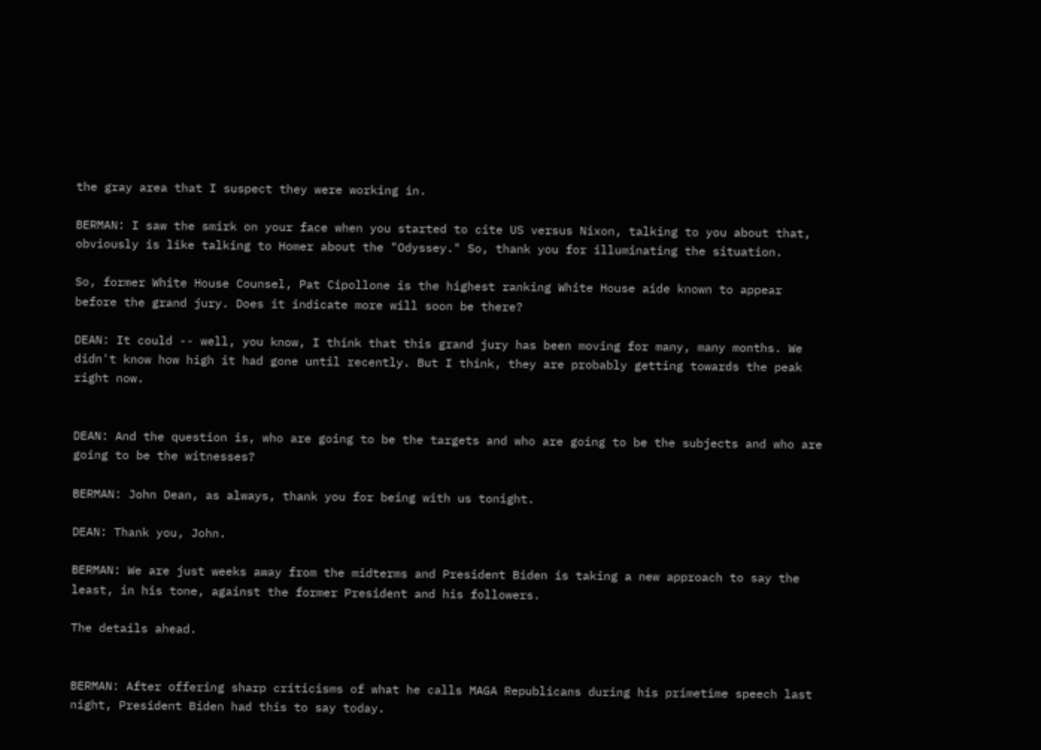the gray area that I suspect they were working in.

BERMAN: I saw the smirk on your face when you started to cite US versus Nixon, talking to you about that, obviously is like talking to Homer about the "Odyssey." So, thank you for illuminating the situation.

So, former White House Counsel, Pat Cipollone is the highest ranking White House aide known to appear before the grand jury. Does it indicate more will soon be there?

DEAN: It could -- well, you know, I think that this grand jury has been moving for many, many months. We didn't know how high it had gone until recently. But I think, they are probably getting towards the peak right now.


DEAN: And the question is, who are going to be the targets and who are going to be the subjects and who are going to be the witnesses?

BERMAN: John Dean, as always, thank you for being with us tonight.

DEAN: Thank you, John.

BERMAN: We are just weeks away from the midterms and President Biden is taking a new approach to say the least, in his tone, against the former President and his followers.

The details ahead.


BERMAN: After offering sharp criticisms of what he calls MAGA Republicans during his primetime speech last night, President Biden had this to say today.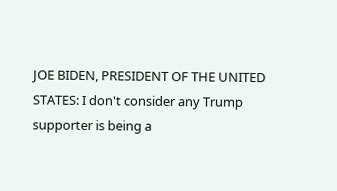JOE BIDEN, PRESIDENT OF THE UNITED STATES: I don't consider any Trump supporter is being a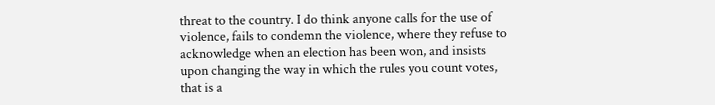threat to the country. I do think anyone calls for the use of violence, fails to condemn the violence, where they refuse to acknowledge when an election has been won, and insists upon changing the way in which the rules you count votes, that is a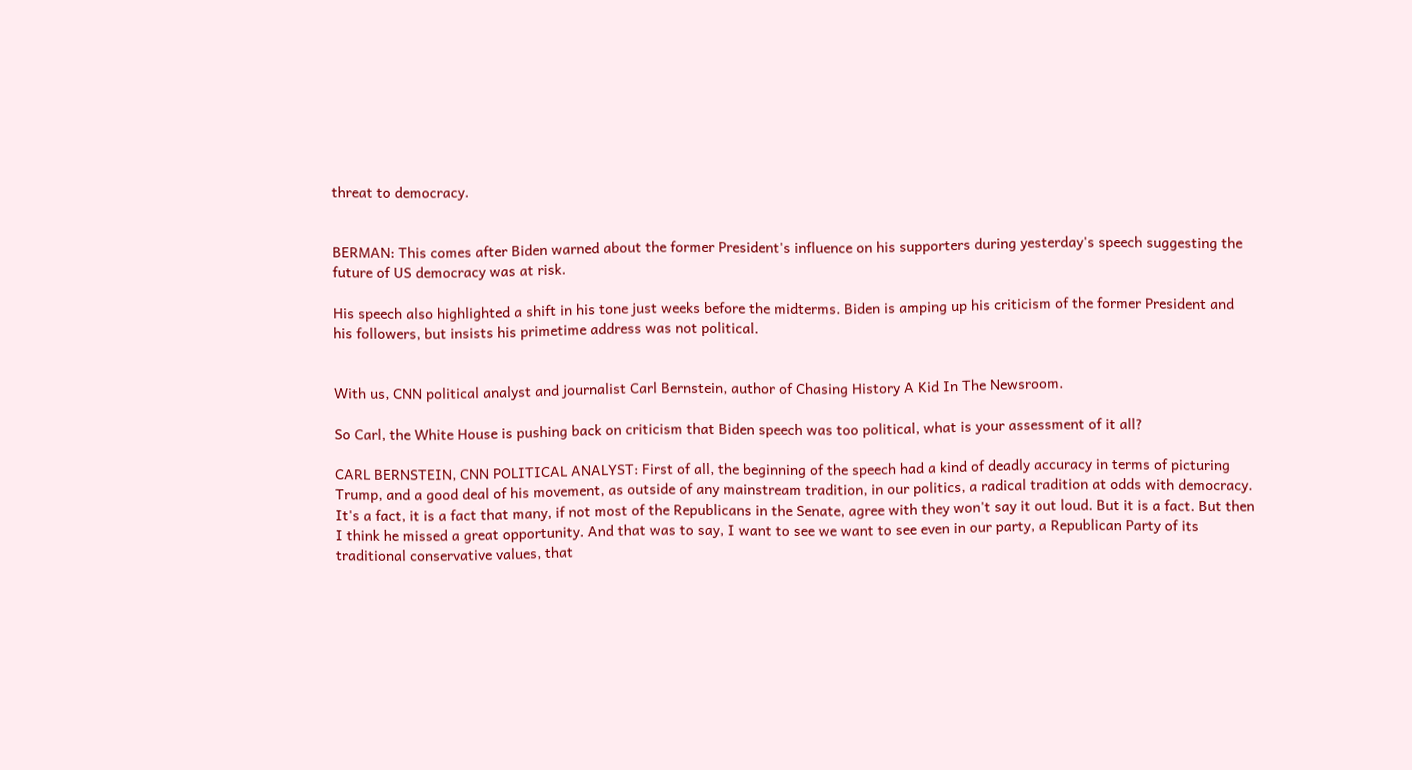threat to democracy.


BERMAN: This comes after Biden warned about the former President's influence on his supporters during yesterday's speech suggesting the future of US democracy was at risk.

His speech also highlighted a shift in his tone just weeks before the midterms. Biden is amping up his criticism of the former President and his followers, but insists his primetime address was not political.


With us, CNN political analyst and journalist Carl Bernstein, author of Chasing History A Kid In The Newsroom.

So Carl, the White House is pushing back on criticism that Biden speech was too political, what is your assessment of it all?

CARL BERNSTEIN, CNN POLITICAL ANALYST: First of all, the beginning of the speech had a kind of deadly accuracy in terms of picturing Trump, and a good deal of his movement, as outside of any mainstream tradition, in our politics, a radical tradition at odds with democracy. It's a fact, it is a fact that many, if not most of the Republicans in the Senate, agree with they won't say it out loud. But it is a fact. But then I think he missed a great opportunity. And that was to say, I want to see we want to see even in our party, a Republican Party of its traditional conservative values, that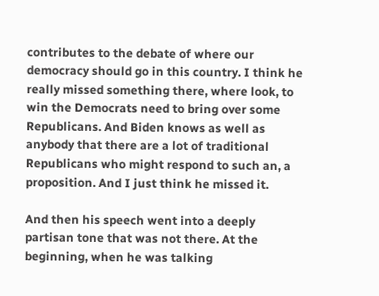contributes to the debate of where our democracy should go in this country. I think he really missed something there, where look, to win the Democrats need to bring over some Republicans. And Biden knows as well as anybody that there are a lot of traditional Republicans who might respond to such an, a proposition. And I just think he missed it.

And then his speech went into a deeply partisan tone that was not there. At the beginning, when he was talking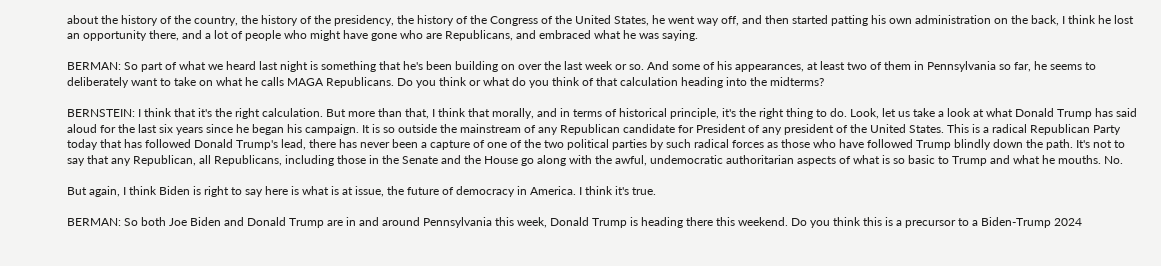about the history of the country, the history of the presidency, the history of the Congress of the United States, he went way off, and then started patting his own administration on the back, I think he lost an opportunity there, and a lot of people who might have gone who are Republicans, and embraced what he was saying.

BERMAN: So part of what we heard last night is something that he's been building on over the last week or so. And some of his appearances, at least two of them in Pennsylvania so far, he seems to deliberately want to take on what he calls MAGA Republicans. Do you think or what do you think of that calculation heading into the midterms?

BERNSTEIN: I think that it's the right calculation. But more than that, I think that morally, and in terms of historical principle, it's the right thing to do. Look, let us take a look at what Donald Trump has said aloud for the last six years since he began his campaign. It is so outside the mainstream of any Republican candidate for President of any president of the United States. This is a radical Republican Party today that has followed Donald Trump's lead, there has never been a capture of one of the two political parties by such radical forces as those who have followed Trump blindly down the path. It's not to say that any Republican, all Republicans, including those in the Senate and the House go along with the awful, undemocratic authoritarian aspects of what is so basic to Trump and what he mouths. No.

But again, I think Biden is right to say here is what is at issue, the future of democracy in America. I think it's true.

BERMAN: So both Joe Biden and Donald Trump are in and around Pennsylvania this week, Donald Trump is heading there this weekend. Do you think this is a precursor to a Biden-Trump 2024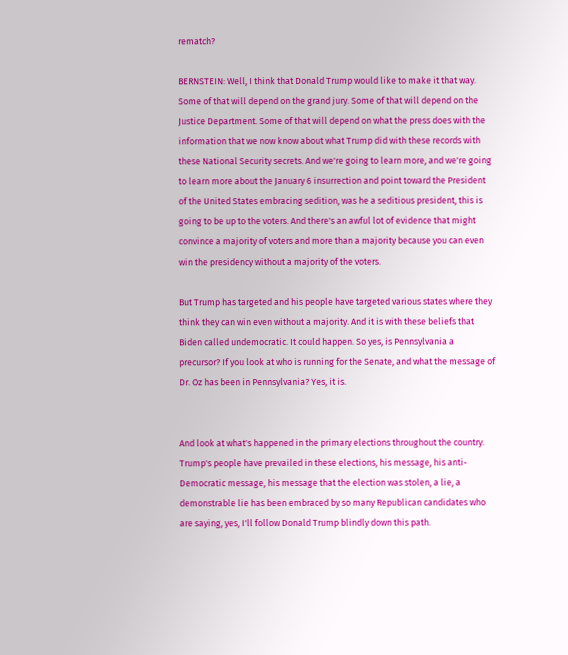rematch?

BERNSTEIN: Well, I think that Donald Trump would like to make it that way. Some of that will depend on the grand jury. Some of that will depend on the Justice Department. Some of that will depend on what the press does with the information that we now know about what Trump did with these records with these National Security secrets. And we're going to learn more, and we're going to learn more about the January 6 insurrection and point toward the President of the United States embracing sedition, was he a seditious president, this is going to be up to the voters. And there's an awful lot of evidence that might convince a majority of voters and more than a majority because you can even win the presidency without a majority of the voters.

But Trump has targeted and his people have targeted various states where they think they can win even without a majority. And it is with these beliefs that Biden called undemocratic. It could happen. So yes, is Pennsylvania a precursor? If you look at who is running for the Senate, and what the message of Dr. Oz has been in Pennsylvania? Yes, it is.


And look at what's happened in the primary elections throughout the country. Trump's people have prevailed in these elections, his message, his anti-Democratic message, his message that the election was stolen, a lie, a demonstrable lie has been embraced by so many Republican candidates who are saying, yes, I'll follow Donald Trump blindly down this path.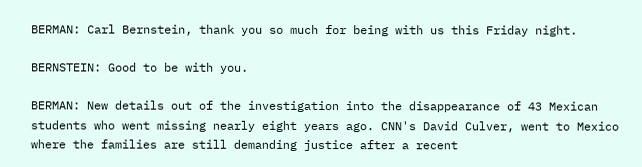BERMAN: Carl Bernstein, thank you so much for being with us this Friday night.

BERNSTEIN: Good to be with you.

BERMAN: New details out of the investigation into the disappearance of 43 Mexican students who went missing nearly eight years ago. CNN's David Culver, went to Mexico where the families are still demanding justice after a recent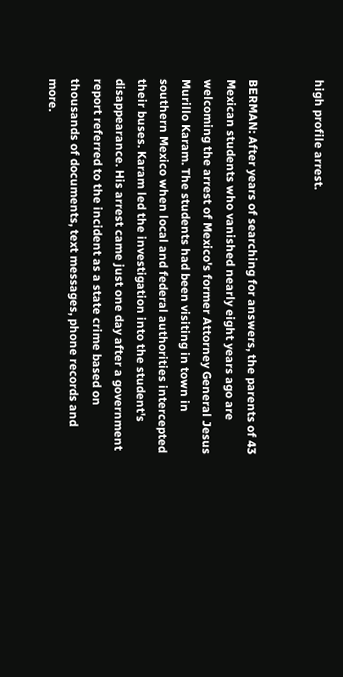high profile arrest.


BERMAN: After years of searching for answers, the parents of 43 Mexican students who vanished nearly eight years ago are welcoming the arrest of Mexico's former Attorney General Jesus Murillo Karam. The students had been visiting in town in southern Mexico when local and federal authorities intercepted their buses. Karam led the investigation into the student's disappearance. His arrest came just one day after a government report referred to the incident as a state crime based on thousands of documents, text messages, phone records and more.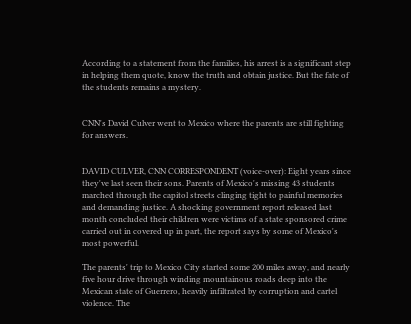According to a statement from the families, his arrest is a significant step in helping them quote, know the truth and obtain justice. But the fate of the students remains a mystery.


CNN's David Culver went to Mexico where the parents are still fighting for answers.


DAVID CULVER, CNN CORRESPONDENT (voice-over): Eight years since they've last seen their sons. Parents of Mexico's missing 43 students marched through the capitol streets clinging tight to painful memories and demanding justice. A shocking government report released last month concluded their children were victims of a state sponsored crime carried out in covered up in part, the report says by some of Mexico's most powerful.

The parents' trip to Mexico City started some 200 miles away, and nearly five hour drive through winding mountainous roads deep into the Mexican state of Guerrero, heavily infiltrated by corruption and cartel violence. The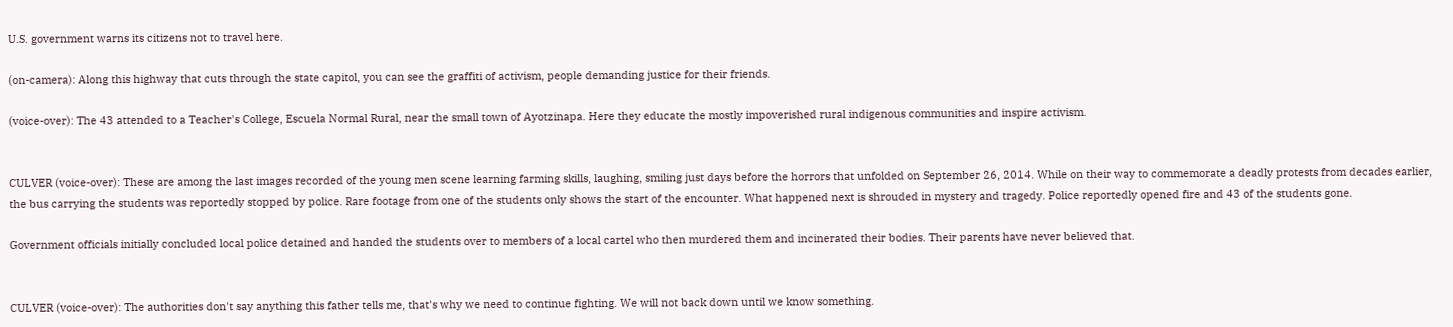U.S. government warns its citizens not to travel here.

(on-camera): Along this highway that cuts through the state capitol, you can see the graffiti of activism, people demanding justice for their friends.

(voice-over): The 43 attended to a Teacher's College, Escuela Normal Rural, near the small town of Ayotzinapa. Here they educate the mostly impoverished rural indigenous communities and inspire activism.


CULVER (voice-over): These are among the last images recorded of the young men scene learning farming skills, laughing, smiling just days before the horrors that unfolded on September 26, 2014. While on their way to commemorate a deadly protests from decades earlier, the bus carrying the students was reportedly stopped by police. Rare footage from one of the students only shows the start of the encounter. What happened next is shrouded in mystery and tragedy. Police reportedly opened fire and 43 of the students gone.

Government officials initially concluded local police detained and handed the students over to members of a local cartel who then murdered them and incinerated their bodies. Their parents have never believed that.


CULVER (voice-over): The authorities don't say anything this father tells me, that's why we need to continue fighting. We will not back down until we know something.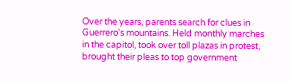Over the years, parents search for clues in Guerrero's mountains. Held monthly marches in the capitol, took over toll plazas in protest, brought their pleas to top government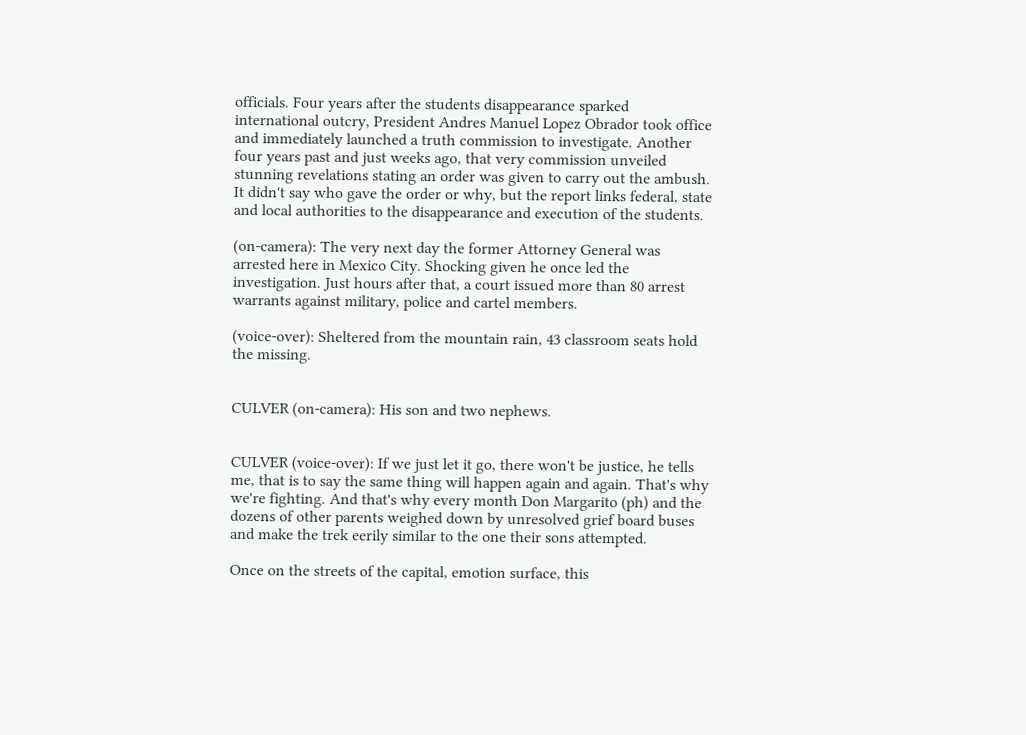officials. Four years after the students disappearance sparked international outcry, President Andres Manuel Lopez Obrador took office and immediately launched a truth commission to investigate. Another four years past and just weeks ago, that very commission unveiled stunning revelations stating an order was given to carry out the ambush. It didn't say who gave the order or why, but the report links federal, state and local authorities to the disappearance and execution of the students.

(on-camera): The very next day the former Attorney General was arrested here in Mexico City. Shocking given he once led the investigation. Just hours after that, a court issued more than 80 arrest warrants against military, police and cartel members.

(voice-over): Sheltered from the mountain rain, 43 classroom seats hold the missing.


CULVER (on-camera): His son and two nephews.


CULVER (voice-over): If we just let it go, there won't be justice, he tells me, that is to say the same thing will happen again and again. That's why we're fighting. And that's why every month Don Margarito (ph) and the dozens of other parents weighed down by unresolved grief board buses and make the trek eerily similar to the one their sons attempted.

Once on the streets of the capital, emotion surface, this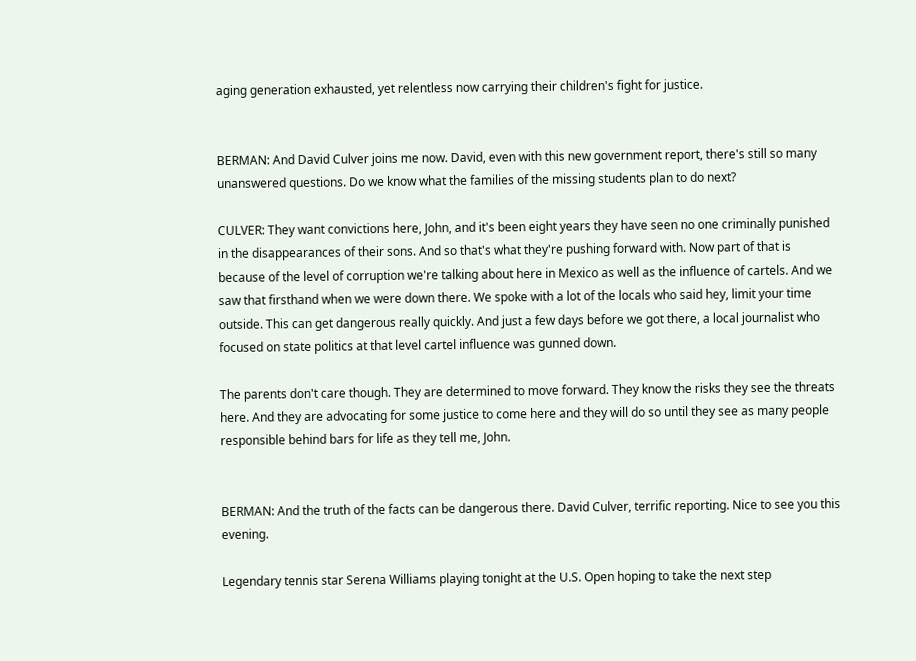aging generation exhausted, yet relentless now carrying their children's fight for justice.


BERMAN: And David Culver joins me now. David, even with this new government report, there's still so many unanswered questions. Do we know what the families of the missing students plan to do next?

CULVER: They want convictions here, John, and it's been eight years they have seen no one criminally punished in the disappearances of their sons. And so that's what they're pushing forward with. Now part of that is because of the level of corruption we're talking about here in Mexico as well as the influence of cartels. And we saw that firsthand when we were down there. We spoke with a lot of the locals who said hey, limit your time outside. This can get dangerous really quickly. And just a few days before we got there, a local journalist who focused on state politics at that level cartel influence was gunned down.

The parents don't care though. They are determined to move forward. They know the risks they see the threats here. And they are advocating for some justice to come here and they will do so until they see as many people responsible behind bars for life as they tell me, John.


BERMAN: And the truth of the facts can be dangerous there. David Culver, terrific reporting. Nice to see you this evening.

Legendary tennis star Serena Williams playing tonight at the U.S. Open hoping to take the next step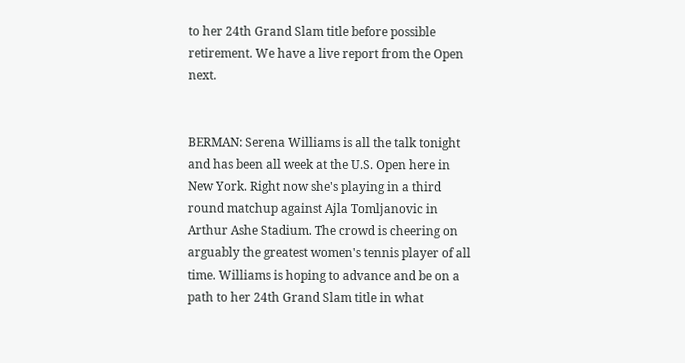to her 24th Grand Slam title before possible retirement. We have a live report from the Open next.


BERMAN: Serena Williams is all the talk tonight and has been all week at the U.S. Open here in New York. Right now she's playing in a third round matchup against Ajla Tomljanovic in Arthur Ashe Stadium. The crowd is cheering on arguably the greatest women's tennis player of all time. Williams is hoping to advance and be on a path to her 24th Grand Slam title in what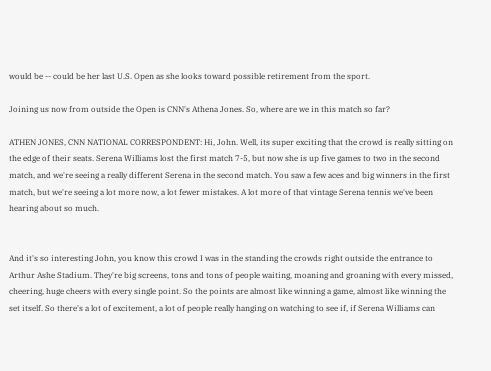would be -- could be her last U.S. Open as she looks toward possible retirement from the sport.

Joining us now from outside the Open is CNN's Athena Jones. So, where are we in this match so far?

ATHEN JONES, CNN NATIONAL CORRESPONDENT: Hi, John. Well, its super exciting that the crowd is really sitting on the edge of their seats. Serena Williams lost the first match 7-5, but now she is up five games to two in the second match, and we're seeing a really different Serena in the second match. You saw a few aces and big winners in the first match, but we're seeing a lot more now, a lot fewer mistakes. A lot more of that vintage Serena tennis we've been hearing about so much.


And it's so interesting John, you know this crowd I was in the standing the crowds right outside the entrance to Arthur Ashe Stadium. They're big screens, tons and tons of people waiting, moaning and groaning with every missed, cheering, huge cheers with every single point. So the points are almost like winning a game, almost like winning the set itself. So there's a lot of excitement, a lot of people really hanging on watching to see if, if Serena Williams can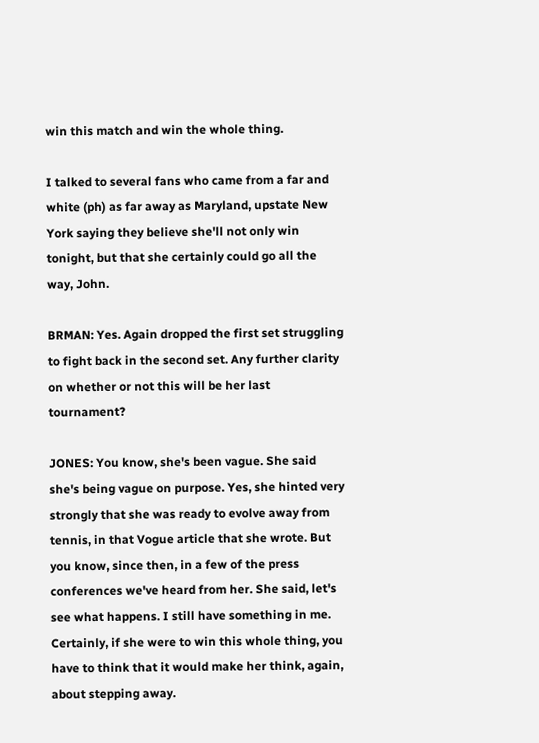win this match and win the whole thing.

I talked to several fans who came from a far and white (ph) as far away as Maryland, upstate New York saying they believe she'll not only win tonight, but that she certainly could go all the way, John.

BRMAN: Yes. Again dropped the first set struggling to fight back in the second set. Any further clarity on whether or not this will be her last tournament?

JONES: You know, she's been vague. She said she's being vague on purpose. Yes, she hinted very strongly that she was ready to evolve away from tennis, in that Vogue article that she wrote. But you know, since then, in a few of the press conferences we've heard from her. She said, let's see what happens. I still have something in me. Certainly, if she were to win this whole thing, you have to think that it would make her think, again, about stepping away.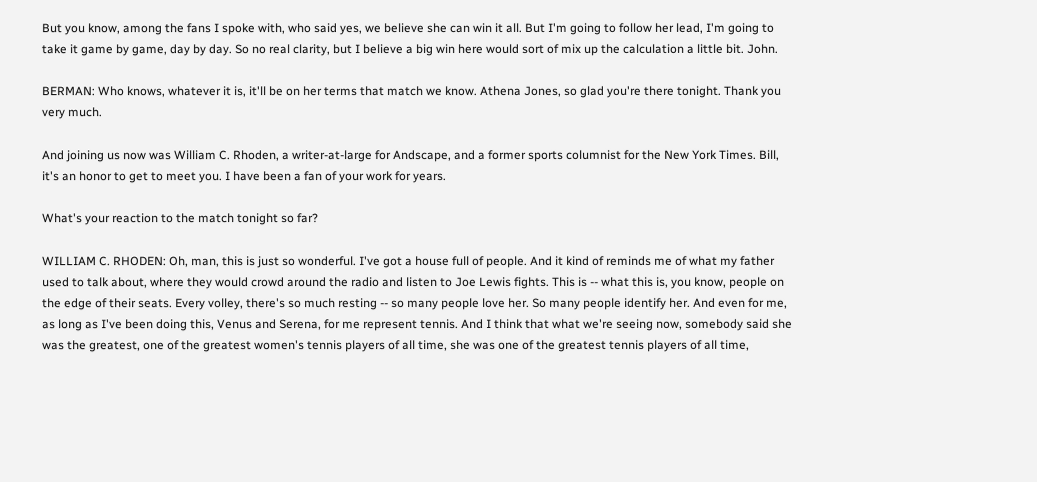But you know, among the fans I spoke with, who said yes, we believe she can win it all. But I'm going to follow her lead, I'm going to take it game by game, day by day. So no real clarity, but I believe a big win here would sort of mix up the calculation a little bit. John.

BERMAN: Who knows, whatever it is, it'll be on her terms that match we know. Athena Jones, so glad you're there tonight. Thank you very much.

And joining us now was William C. Rhoden, a writer-at-large for Andscape, and a former sports columnist for the New York Times. Bill, it's an honor to get to meet you. I have been a fan of your work for years.

What's your reaction to the match tonight so far?

WILLIAM C. RHODEN: Oh, man, this is just so wonderful. I've got a house full of people. And it kind of reminds me of what my father used to talk about, where they would crowd around the radio and listen to Joe Lewis fights. This is -- what this is, you know, people on the edge of their seats. Every volley, there's so much resting -- so many people love her. So many people identify her. And even for me, as long as I've been doing this, Venus and Serena, for me represent tennis. And I think that what we're seeing now, somebody said she was the greatest, one of the greatest women's tennis players of all time, she was one of the greatest tennis players of all time,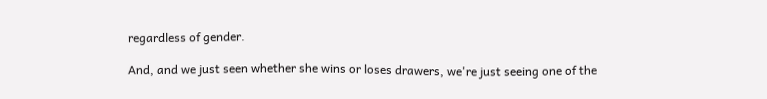regardless of gender.

And, and we just seen whether she wins or loses drawers, we're just seeing one of the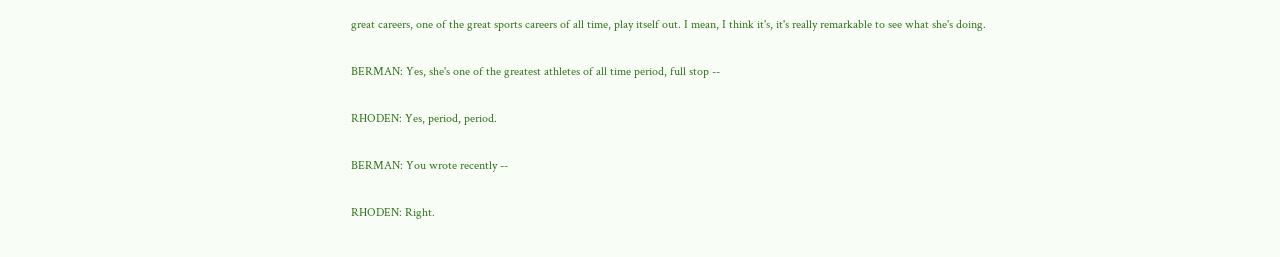great careers, one of the great sports careers of all time, play itself out. I mean, I think it's, it's really remarkable to see what she's doing.

BERMAN: Yes, she's one of the greatest athletes of all time period, full stop --

RHODEN: Yes, period, period.

BERMAN: You wrote recently --

RHODEN: Right.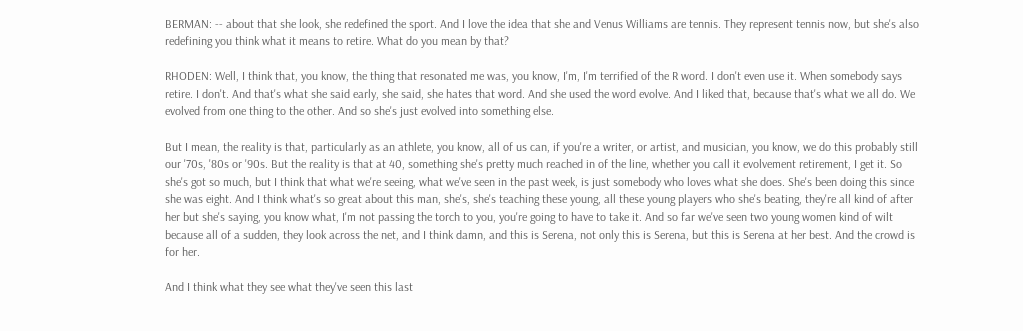BERMAN: -- about that she look, she redefined the sport. And I love the idea that she and Venus Williams are tennis. They represent tennis now, but she's also redefining you think what it means to retire. What do you mean by that?

RHODEN: Well, I think that, you know, the thing that resonated me was, you know, I'm, I'm terrified of the R word. I don't even use it. When somebody says retire. I don't. And that's what she said early, she said, she hates that word. And she used the word evolve. And I liked that, because that's what we all do. We evolved from one thing to the other. And so she's just evolved into something else.

But I mean, the reality is that, particularly as an athlete, you know, all of us can, if you're a writer, or artist, and musician, you know, we do this probably still our '70s, '80s or '90s. But the reality is that at 40, something she's pretty much reached in of the line, whether you call it evolvement retirement, I get it. So she's got so much, but I think that what we're seeing, what we've seen in the past week, is just somebody who loves what she does. She's been doing this since she was eight. And I think what's so great about this man, she's, she's teaching these young, all these young players who she's beating, they're all kind of after her but she's saying, you know what, I'm not passing the torch to you, you're going to have to take it. And so far we've seen two young women kind of wilt because all of a sudden, they look across the net, and I think damn, and this is Serena, not only this is Serena, but this is Serena at her best. And the crowd is for her.

And I think what they see what they've seen this last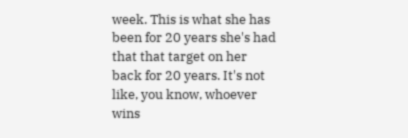week. This is what she has been for 20 years she's had that that target on her back for 20 years. It's not like, you know, whoever wins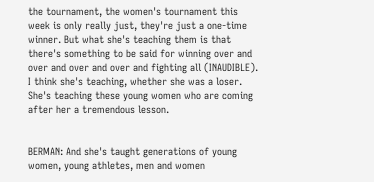the tournament, the women's tournament this week is only really just, they're just a one-time winner. But what she's teaching them is that there's something to be said for winning over and over and over and over and fighting all (INAUDIBLE). I think she's teaching, whether she was a loser. She's teaching these young women who are coming after her a tremendous lesson.


BERMAN: And she's taught generations of young women, young athletes, men and women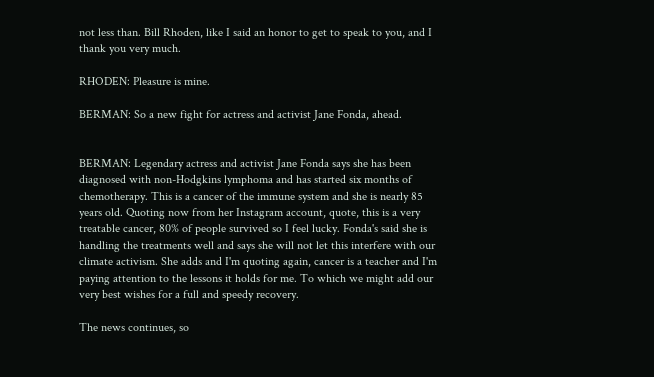not less than. Bill Rhoden, like I said an honor to get to speak to you, and I thank you very much.

RHODEN: Pleasure is mine.

BERMAN: So a new fight for actress and activist Jane Fonda, ahead.


BERMAN: Legendary actress and activist Jane Fonda says she has been diagnosed with non-Hodgkins lymphoma and has started six months of chemotherapy. This is a cancer of the immune system and she is nearly 85 years old. Quoting now from her Instagram account, quote, this is a very treatable cancer, 80% of people survived so I feel lucky. Fonda's said she is handling the treatments well and says she will not let this interfere with our climate activism. She adds and I'm quoting again, cancer is a teacher and I'm paying attention to the lessons it holds for me. To which we might add our very best wishes for a full and speedy recovery.

The news continues, so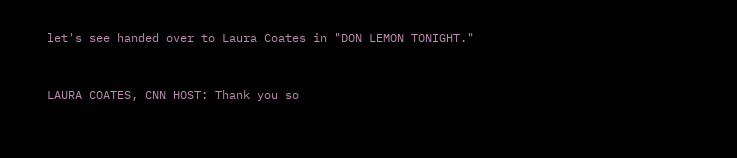let's see handed over to Laura Coates in "DON LEMON TONIGHT."


LAURA COATES, CNN HOST: Thank you so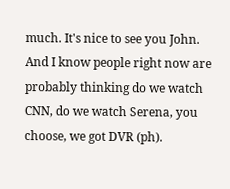much. It's nice to see you John. And I know people right now are probably thinking do we watch CNN, do we watch Serena, you choose, we got DVR (ph).